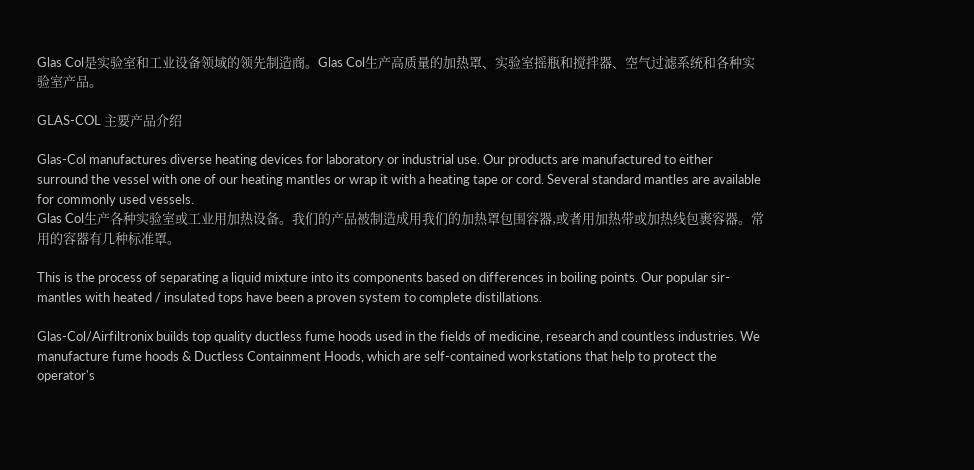Glas Col是实验室和工业设备领域的领先制造商。Glas Col生产高质量的加热罩、实验室摇瓶和搅拌器、空气过滤系统和各种实验室产品。

GLAS-COL 主要产品介绍

Glas-Col manufactures diverse heating devices for laboratory or industrial use. Our products are manufactured to either surround the vessel with one of our heating mantles or wrap it with a heating tape or cord. Several standard mantles are available for commonly used vessels.
Glas Col生产各种实验室或工业用加热设备。我们的产品被制造成用我们的加热罩包围容器,或者用加热带或加热线包裹容器。常用的容器有几种标准罩。

This is the process of separating a liquid mixture into its components based on differences in boiling points. Our popular sir-mantles with heated / insulated tops have been a proven system to complete distillations.

Glas-Col/Airfiltronix builds top quality ductless fume hoods used in the fields of medicine, research and countless industries. We manufacture fume hoods & Ductless Containment Hoods, which are self-contained workstations that help to protect the operator's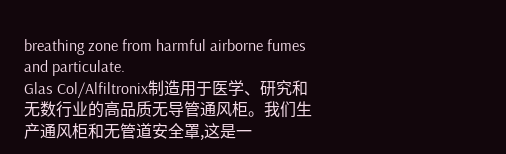breathing zone from harmful airborne fumes and particulate.
Glas Col/Alfiltronix制造用于医学、研究和无数行业的高品质无导管通风柜。我们生产通风柜和无管道安全罩,这是一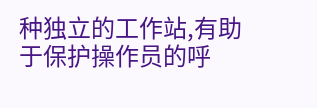种独立的工作站,有助于保护操作员的呼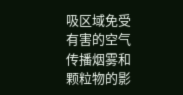吸区域免受有害的空气传播烟雾和颗粒物的影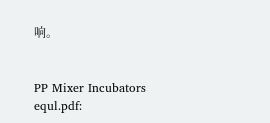响。


PP Mixer Incubators equl.pdf: